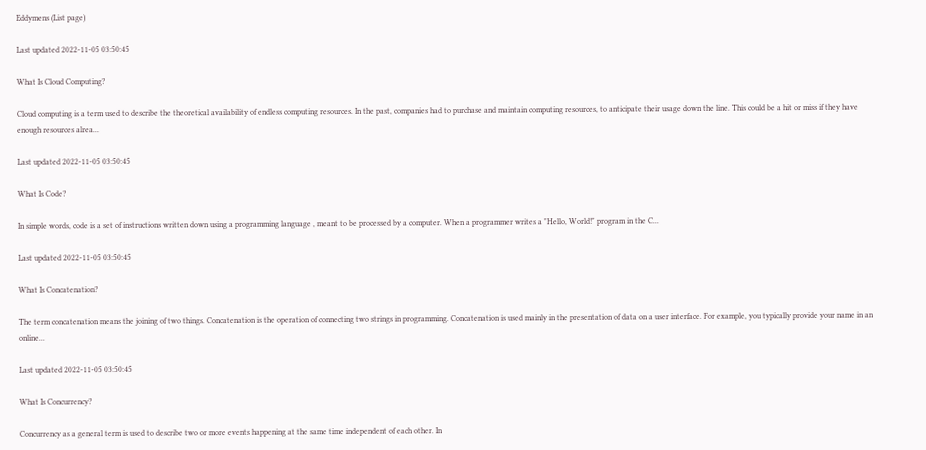Eddymens (List page)

Last updated 2022-11-05 03:50:45

What Is Cloud Computing?

Cloud computing is a term used to describe the theoretical availability of endless computing resources. In the past, companies had to purchase and maintain computing resources, to anticipate their usage down the line. This could be a hit or miss if they have enough resources alrea...

Last updated 2022-11-05 03:50:45

What Is Code?

In simple words, code is a set of instructions written down using a programming language , meant to be processed by a computer. When a programmer writes a "Hello, World!" program in the C...

Last updated 2022-11-05 03:50:45

What Is Concatenation?

The term concatenation means the joining of two things. Concatenation is the operation of connecting two strings in programming. Concatenation is used mainly in the presentation of data on a user interface. For example, you typically provide your name in an online...

Last updated 2022-11-05 03:50:45

What Is Concurrency?

Concurrency as a general term is used to describe two or more events happening at the same time independent of each other. In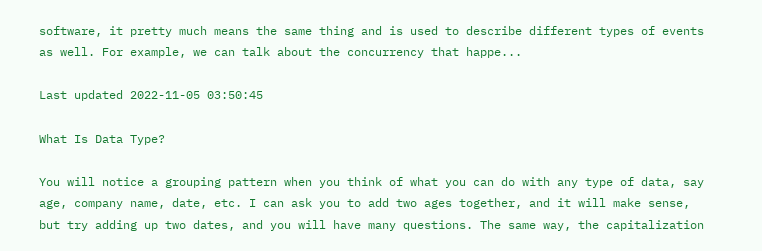software, it pretty much means the same thing and is used to describe different types of events as well. For example, we can talk about the concurrency that happe...

Last updated 2022-11-05 03:50:45

What Is Data Type?

You will notice a grouping pattern when you think of what you can do with any type of data, say age, company name, date, etc. I can ask you to add two ages together, and it will make sense, but try adding up two dates, and you will have many questions. The same way, the capitalization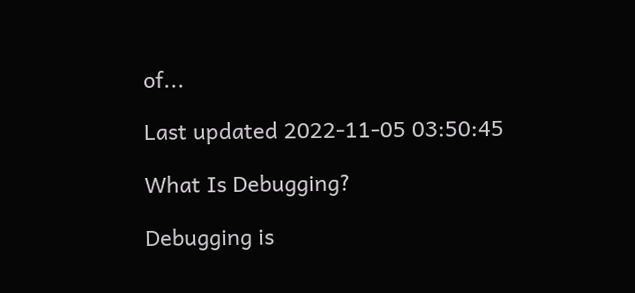of...

Last updated 2022-11-05 03:50:45

What Is Debugging?

Debugging is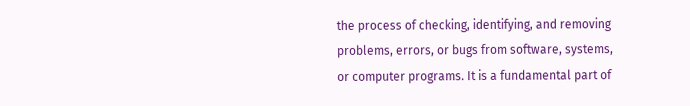the process of checking, identifying, and removing problems, errors, or bugs from software, systems, or computer programs. It is a fundamental part of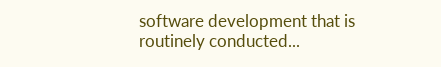software development that is routinely conducted...